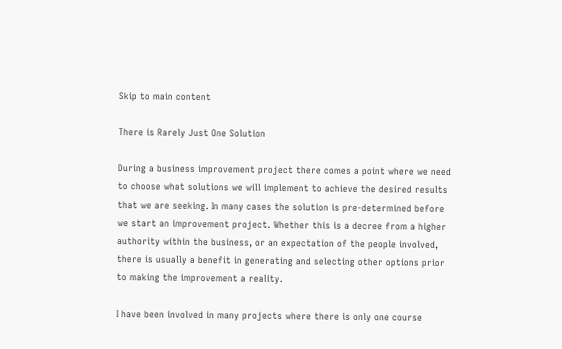Skip to main content

There is Rarely Just One Solution

During a business improvement project there comes a point where we need to choose what solutions we will implement to achieve the desired results that we are seeking. In many cases the solution is pre-determined before we start an improvement project. Whether this is a decree from a higher authority within the business, or an expectation of the people involved, there is usually a benefit in generating and selecting other options prior to making the improvement a reality.

I have been involved in many projects where there is only one course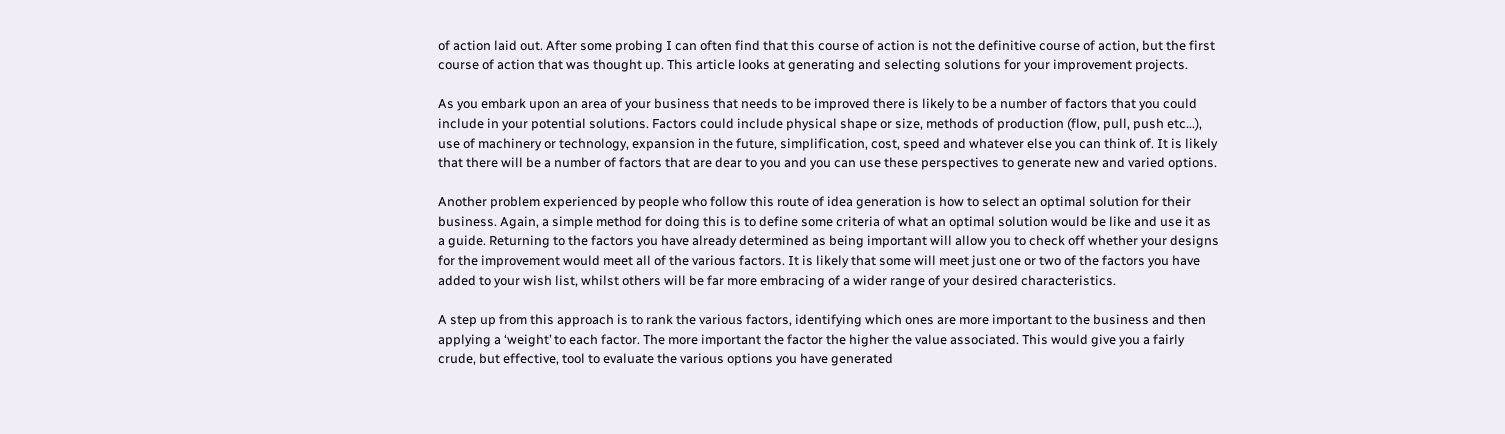of action laid out. After some probing I can often find that this course of action is not the definitive course of action, but the first course of action that was thought up. This article looks at generating and selecting solutions for your improvement projects.

As you embark upon an area of your business that needs to be improved there is likely to be a number of factors that you could include in your potential solutions. Factors could include physical shape or size, methods of production (flow, pull, push etc...), use of machinery or technology, expansion in the future, simplification, cost, speed and whatever else you can think of. It is likely that there will be a number of factors that are dear to you and you can use these perspectives to generate new and varied options.

Another problem experienced by people who follow this route of idea generation is how to select an optimal solution for their business. Again, a simple method for doing this is to define some criteria of what an optimal solution would be like and use it as a guide. Returning to the factors you have already determined as being important will allow you to check off whether your designs for the improvement would meet all of the various factors. It is likely that some will meet just one or two of the factors you have added to your wish list, whilst others will be far more embracing of a wider range of your desired characteristics.

A step up from this approach is to rank the various factors, identifying which ones are more important to the business and then applying a ‘weight’ to each factor. The more important the factor the higher the value associated. This would give you a fairly crude, but effective, tool to evaluate the various options you have generated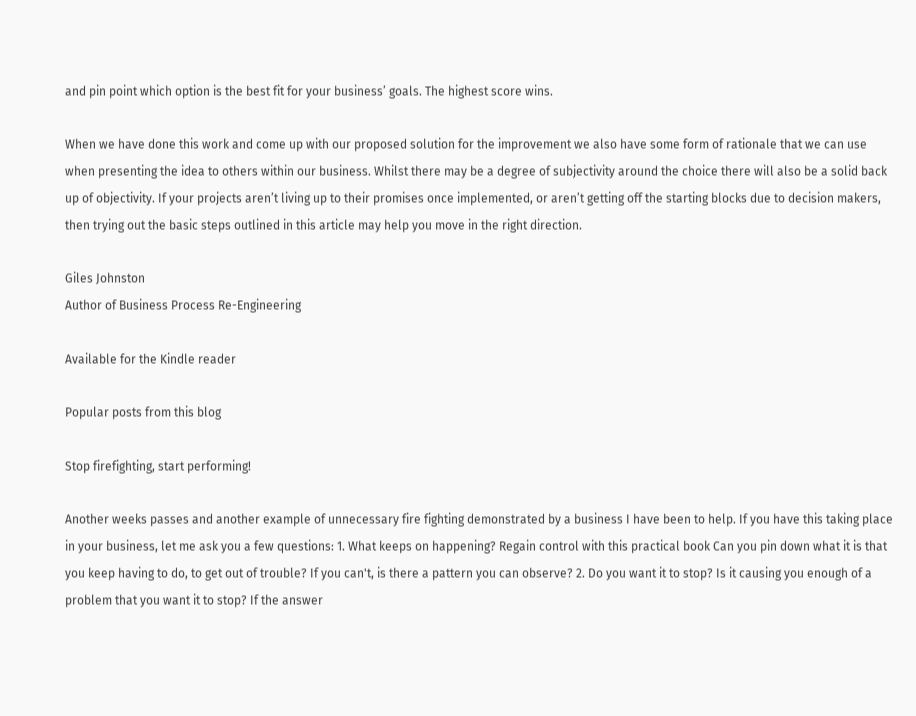and pin point which option is the best fit for your business’ goals. The highest score wins.

When we have done this work and come up with our proposed solution for the improvement we also have some form of rationale that we can use when presenting the idea to others within our business. Whilst there may be a degree of subjectivity around the choice there will also be a solid back up of objectivity. If your projects aren’t living up to their promises once implemented, or aren’t getting off the starting blocks due to decision makers, then trying out the basic steps outlined in this article may help you move in the right direction.

Giles Johnston
Author of Business Process Re-Engineering

Available for the Kindle reader

Popular posts from this blog

Stop firefighting, start performing!

Another weeks passes and another example of unnecessary fire fighting demonstrated by a business I have been to help. If you have this taking place in your business, let me ask you a few questions: 1. What keeps on happening? Regain control with this practical book Can you pin down what it is that you keep having to do, to get out of trouble? If you can't, is there a pattern you can observe? 2. Do you want it to stop? Is it causing you enough of a problem that you want it to stop? If the answer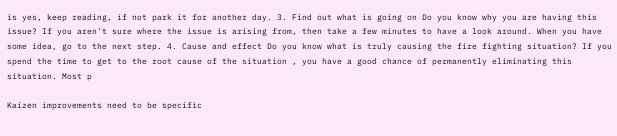is yes, keep reading, if not park it for another day. 3. Find out what is going on Do you know why you are having this issue? If you aren't sure where the issue is arising from, then take a few minutes to have a look around. When you have some idea, go to the next step. 4. Cause and effect Do you know what is truly causing the fire fighting situation? If you spend the time to get to the root cause of the situation , you have a good chance of permanently eliminating this situation. Most p

Kaizen improvements need to be specific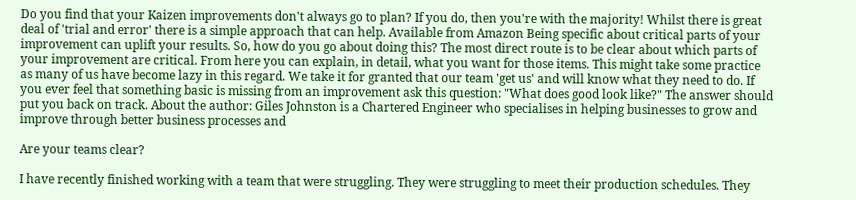Do you find that your Kaizen improvements don't always go to plan? If you do, then you're with the majority! Whilst there is great deal of 'trial and error' there is a simple approach that can help. Available from Amazon Being specific about critical parts of your improvement can uplift your results. So, how do you go about doing this? The most direct route is to be clear about which parts of your improvement are critical. From here you can explain, in detail, what you want for those items. This might take some practice as many of us have become lazy in this regard. We take it for granted that our team 'get us' and will know what they need to do. If you ever feel that something basic is missing from an improvement ask this question: "What does good look like?" The answer should put you back on track. About the author: Giles Johnston is a Chartered Engineer who specialises in helping businesses to grow and improve through better business processes and

Are your teams clear?

I have recently finished working with a team that were struggling. They were struggling to meet their production schedules. They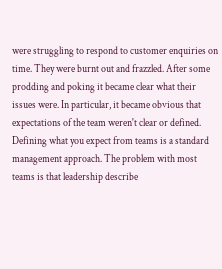were struggling to respond to customer enquiries on time. They were burnt out and frazzled. After some prodding and poking it became clear what their issues were. In particular, it became obvious that expectations of the team weren't clear or defined. Defining what you expect from teams is a standard management approach. The problem with most teams is that leadership describe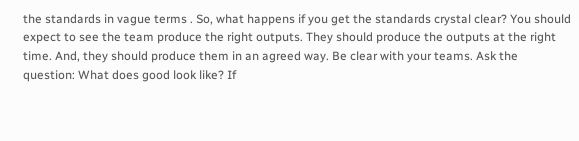the standards in vague terms . So, what happens if you get the standards crystal clear? You should expect to see the team produce the right outputs. They should produce the outputs at the right time. And, they should produce them in an agreed way. Be clear with your teams. Ask the question: What does good look like? If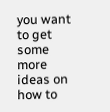you want to get some more ideas on how to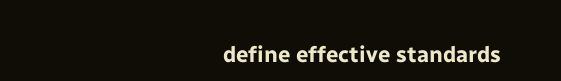define effective standards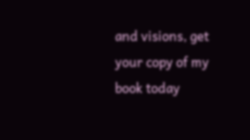and visions, get your copy of my book today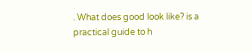. What does good look like? is a practical guide to h